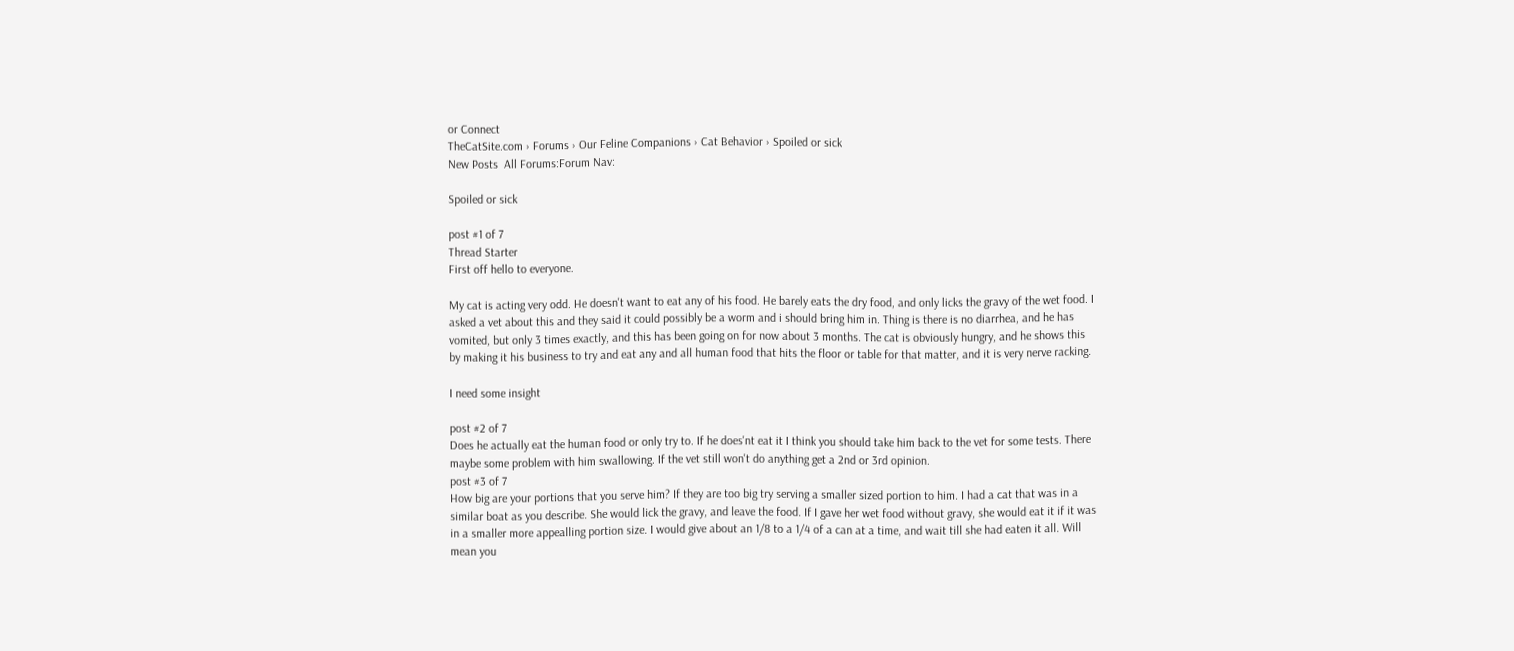or Connect
TheCatSite.com › Forums › Our Feline Companions › Cat Behavior › Spoiled or sick
New Posts  All Forums:Forum Nav:

Spoiled or sick

post #1 of 7
Thread Starter
First off hello to everyone.

My cat is acting very odd. He doesn't want to eat any of his food. He barely eats the dry food, and only licks the gravy of the wet food. I asked a vet about this and they said it could possibly be a worm and i should bring him in. Thing is there is no diarrhea, and he has vomited, but only 3 times exactly, and this has been going on for now about 3 months. The cat is obviously hungry, and he shows this by making it his business to try and eat any and all human food that hits the floor or table for that matter, and it is very nerve racking.

I need some insight

post #2 of 7
Does he actually eat the human food or only try to. If he does'nt eat it I think you should take him back to the vet for some tests. There maybe some problem with him swallowing. If the vet still won't do anything get a 2nd or 3rd opinion.
post #3 of 7
How big are your portions that you serve him? If they are too big try serving a smaller sized portion to him. I had a cat that was in a similar boat as you describe. She would lick the gravy, and leave the food. If I gave her wet food without gravy, she would eat it if it was in a smaller more appealling portion size. I would give about an 1/8 to a 1/4 of a can at a time, and wait till she had eaten it all. Will mean you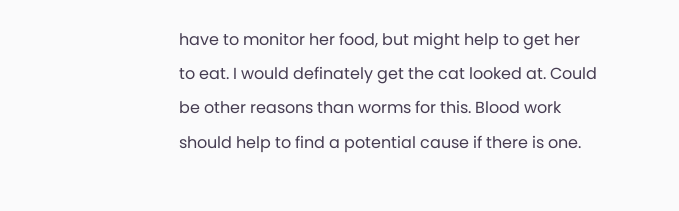have to monitor her food, but might help to get her to eat. I would definately get the cat looked at. Could be other reasons than worms for this. Blood work should help to find a potential cause if there is one.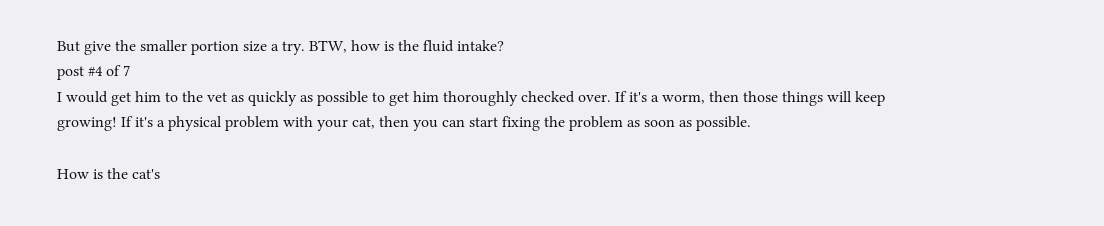But give the smaller portion size a try. BTW, how is the fluid intake?
post #4 of 7
I would get him to the vet as quickly as possible to get him thoroughly checked over. If it's a worm, then those things will keep growing! If it's a physical problem with your cat, then you can start fixing the problem as soon as possible.

How is the cat's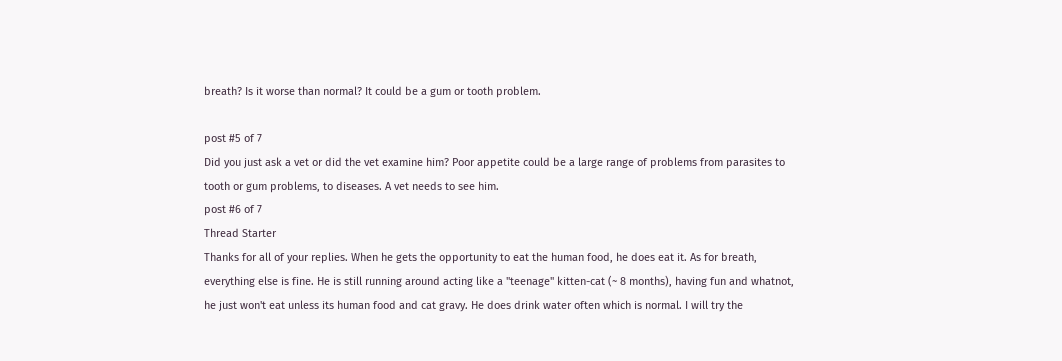breath? Is it worse than normal? It could be a gum or tooth problem.

post #5 of 7
Did you just ask a vet or did the vet examine him? Poor appetite could be a large range of problems from parasites to tooth or gum problems, to diseases. A vet needs to see him.
post #6 of 7
Thread Starter
Thanks for all of your replies. When he gets the opportunity to eat the human food, he does eat it. As for breath, everything else is fine. He is still running around acting like a "teenage" kitten-cat (~ 8 months), having fun and whatnot, he just won't eat unless its human food and cat gravy. He does drink water often which is normal. I will try the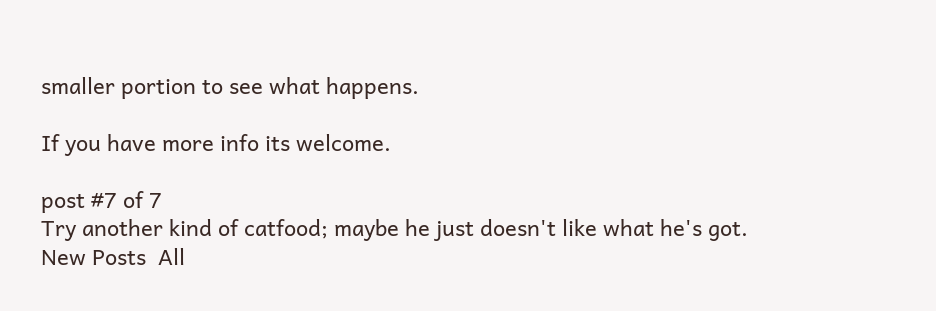smaller portion to see what happens.

If you have more info its welcome.

post #7 of 7
Try another kind of catfood; maybe he just doesn't like what he's got.
New Posts  All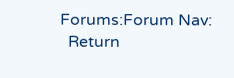Forums:Forum Nav:
  Return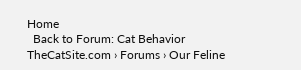Home
  Back to Forum: Cat Behavior
TheCatSite.com › Forums › Our Feline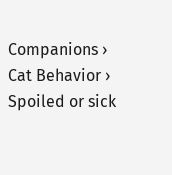Companions › Cat Behavior › Spoiled or sick